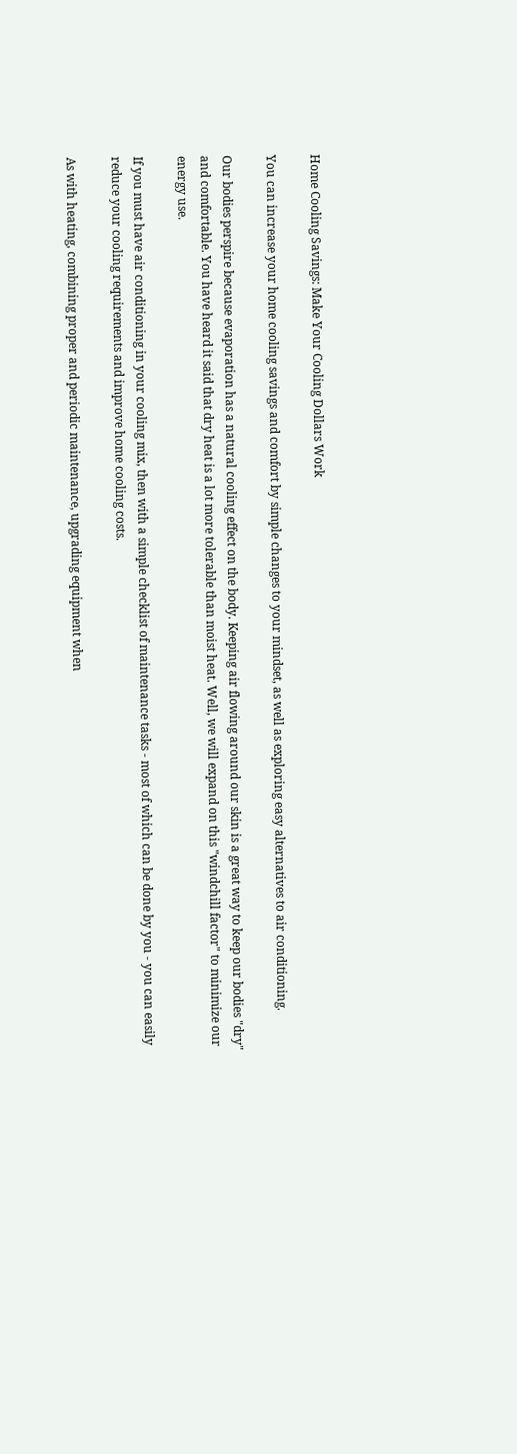Home Cooling Savings: Make Your Cooling Dollars Work

You can increase your home cooling savings and comfort by simple changes to your mindset, as well as exploring easy alternatives to air conditioning.

Our bodies perspire because evaporation has a natural cooling effect on the body. Keeping air flowing around our skin is a great way to keep our bodies "dry" and comfortable. You have heard it said that dry heat is a lot more tolerable than moist heat. Well, we will expand on this "windchill factor" to minimize our energy use.

If you must have air conditioning in your cooling mix, then with a simple checklist of maintenance tasks - most of which can be done by you - you can easily reduce your cooling requirements and improve home cooling costs.

As with heating, combining proper and periodic maintenance, upgrading equipment when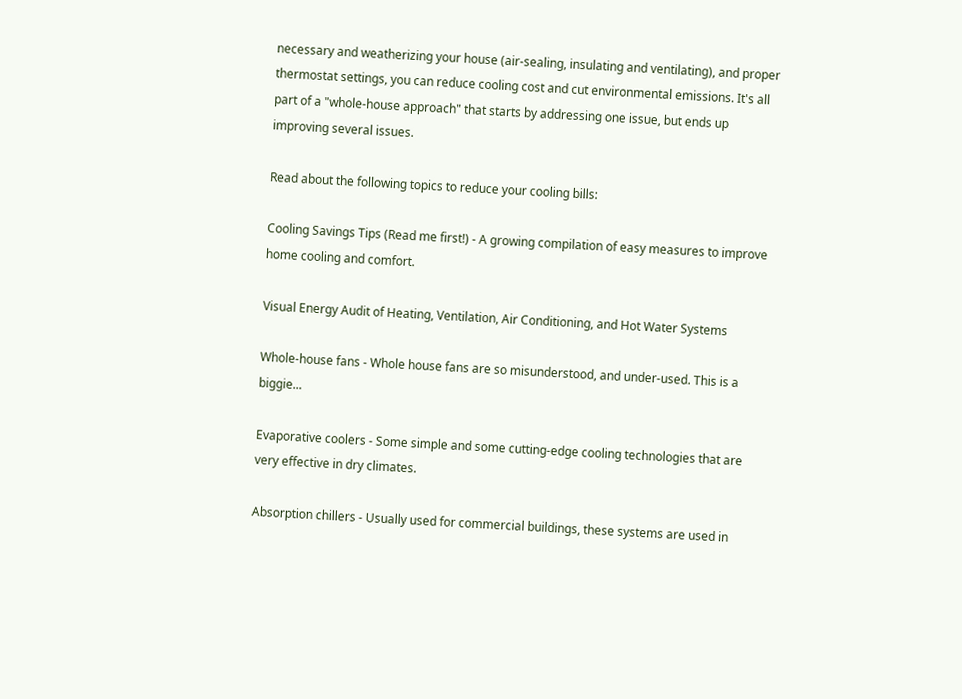necessary and weatherizing your house (air-sealing, insulating and ventilating), and proper thermostat settings, you can reduce cooling cost and cut environmental emissions. It's all part of a "whole-house approach" that starts by addressing one issue, but ends up improving several issues.

Read about the following topics to reduce your cooling bills:

Cooling Savings Tips (Read me first!) - A growing compilation of easy measures to improve home cooling and comfort.

Visual Energy Audit of Heating, Ventilation, Air Conditioning, and Hot Water Systems

Whole-house fans - Whole house fans are so misunderstood, and under-used. This is a biggie...

Evaporative coolers - Some simple and some cutting-edge cooling technologies that are very effective in dry climates.

Absorption chillers - Usually used for commercial buildings, these systems are used in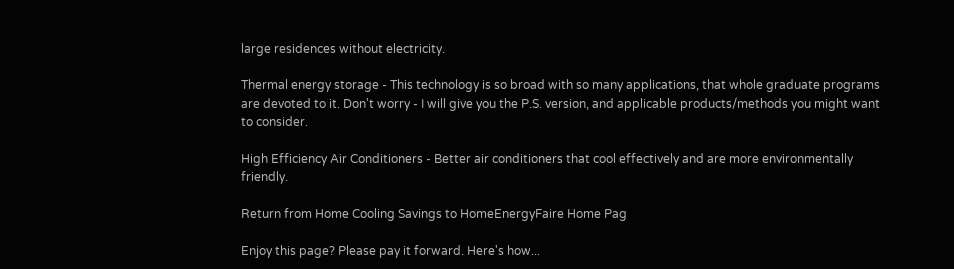large residences without electricity.

Thermal energy storage - This technology is so broad with so many applications, that whole graduate programs are devoted to it. Don't worry - I will give you the P.S. version, and applicable products/methods you might want to consider.

High Efficiency Air Conditioners - Better air conditioners that cool effectively and are more environmentally friendly.

Return from Home Cooling Savings to HomeEnergyFaire Home Pag

Enjoy this page? Please pay it forward. Here's how...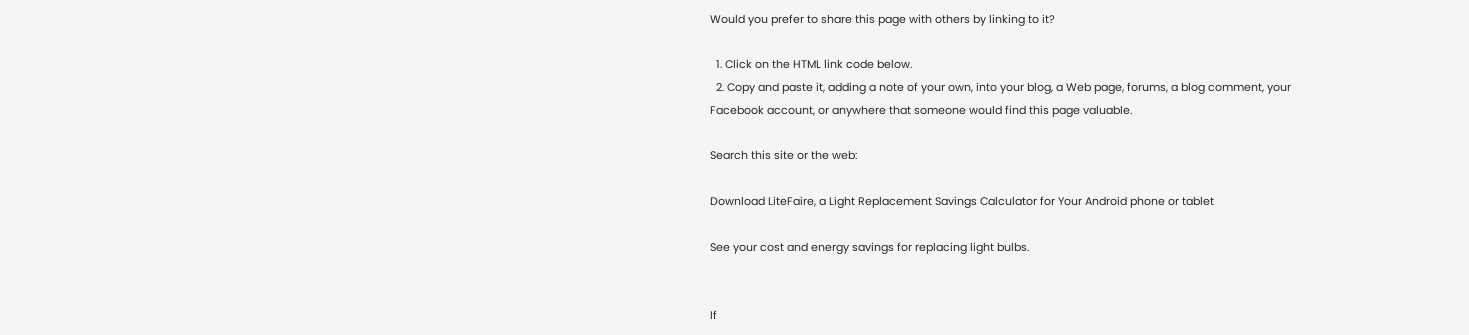Would you prefer to share this page with others by linking to it?

  1. Click on the HTML link code below.
  2. Copy and paste it, adding a note of your own, into your blog, a Web page, forums, a blog comment, your Facebook account, or anywhere that someone would find this page valuable.

Search this site or the web:

Download LiteFaire, a Light Replacement Savings Calculator for Your Android phone or tablet

See your cost and energy savings for replacing light bulbs.


If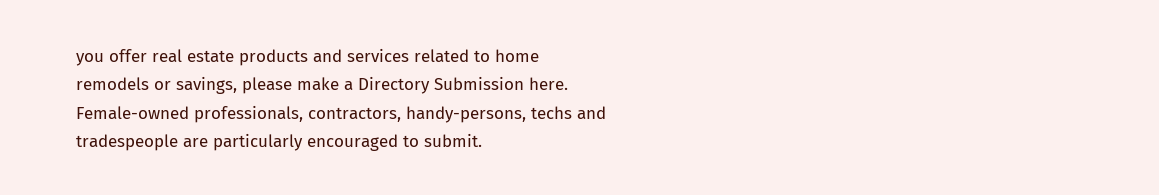you offer real estate products and services related to home remodels or savings, please make a Directory Submission here. Female-owned professionals, contractors, handy-persons, techs and tradespeople are particularly encouraged to submit.